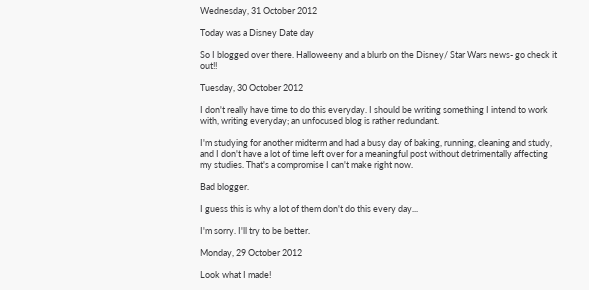Wednesday, 31 October 2012

Today was a Disney Date day

So I blogged over there. Halloweeny and a blurb on the Disney/ Star Wars news- go check it out!!

Tuesday, 30 October 2012

I don't really have time to do this everyday. I should be writing something I intend to work with, writing everyday; an unfocused blog is rather redundant.

I'm studying for another midterm and had a busy day of baking, running, cleaning and study, and I don't have a lot of time left over for a meaningful post without detrimentally affecting my studies. That's a compromise I can't make right now.

Bad blogger.

I guess this is why a lot of them don't do this every day...

I'm sorry. I'll try to be better.

Monday, 29 October 2012

Look what I made!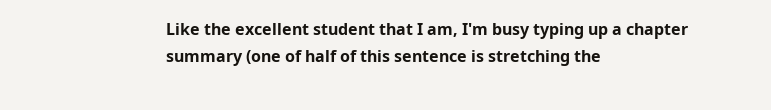Like the excellent student that I am, I'm busy typing up a chapter summary (one of half of this sentence is stretching the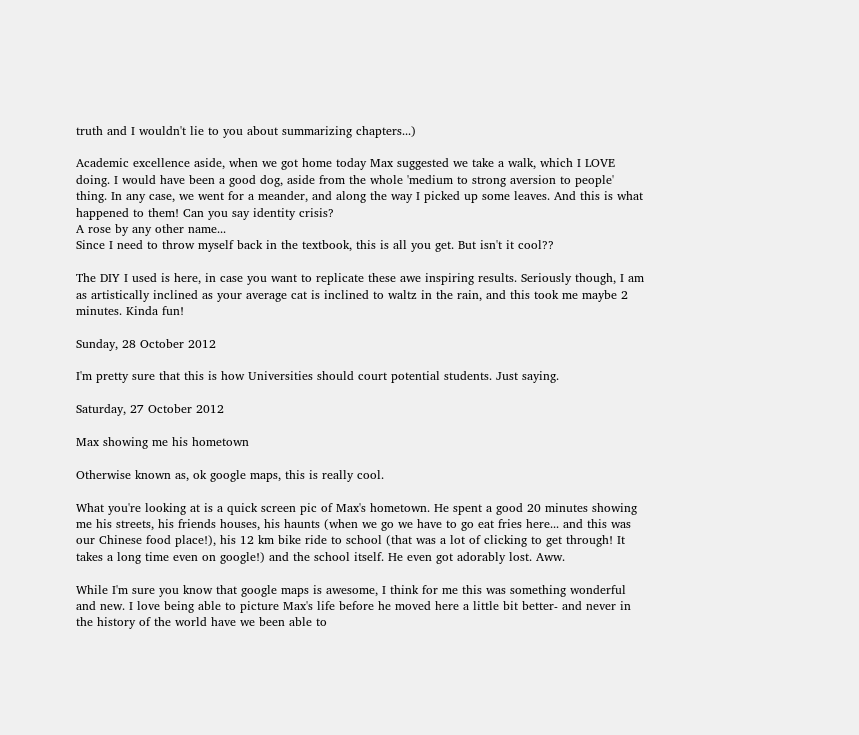truth and I wouldn't lie to you about summarizing chapters...)

Academic excellence aside, when we got home today Max suggested we take a walk, which I LOVE doing. I would have been a good dog, aside from the whole 'medium to strong aversion to people' thing. In any case, we went for a meander, and along the way I picked up some leaves. And this is what happened to them! Can you say identity crisis?
A rose by any other name...
Since I need to throw myself back in the textbook, this is all you get. But isn't it cool??

The DIY I used is here, in case you want to replicate these awe inspiring results. Seriously though, I am as artistically inclined as your average cat is inclined to waltz in the rain, and this took me maybe 2 minutes. Kinda fun!

Sunday, 28 October 2012

I'm pretty sure that this is how Universities should court potential students. Just saying.

Saturday, 27 October 2012

Max showing me his hometown

Otherwise known as, ok google maps, this is really cool.

What you're looking at is a quick screen pic of Max's hometown. He spent a good 20 minutes showing me his streets, his friends houses, his haunts (when we go we have to go eat fries here... and this was our Chinese food place!), his 12 km bike ride to school (that was a lot of clicking to get through! It takes a long time even on google!) and the school itself. He even got adorably lost. Aww.

While I'm sure you know that google maps is awesome, I think for me this was something wonderful and new. I love being able to picture Max's life before he moved here a little bit better- and never in the history of the world have we been able to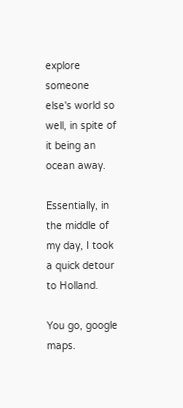explore someone else's world so well, in spite of it being an ocean away.

Essentially, in the middle of my day, I took a quick detour to Holland.

You go, google maps.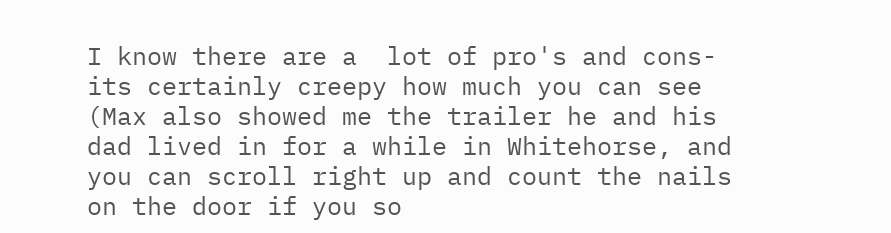I know there are a  lot of pro's and cons- its certainly creepy how much you can see (Max also showed me the trailer he and his dad lived in for a while in Whitehorse, and you can scroll right up and count the nails on the door if you so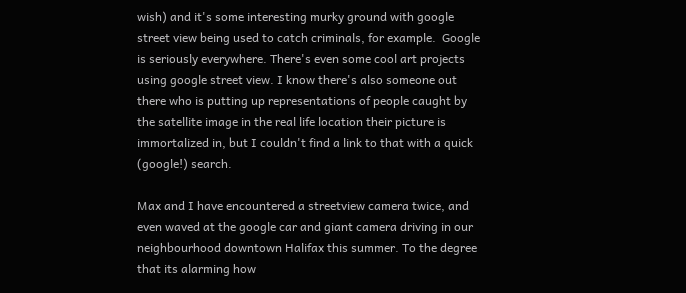wish) and it's some interesting murky ground with google street view being used to catch criminals, for example.  Google is seriously everywhere. There's even some cool art projects using google street view. I know there's also someone out there who is putting up representations of people caught by the satellite image in the real life location their picture is immortalized in, but I couldn't find a link to that with a quick (google!) search.

Max and I have encountered a streetview camera twice, and even waved at the google car and giant camera driving in our neighbourhood downtown Halifax this summer. To the degree that its alarming how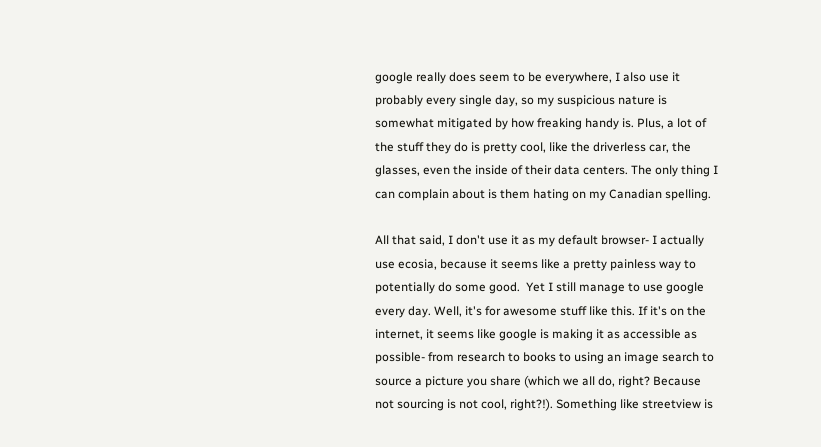google really does seem to be everywhere, I also use it probably every single day, so my suspicious nature is somewhat mitigated by how freaking handy is. Plus, a lot of the stuff they do is pretty cool, like the driverless car, the glasses, even the inside of their data centers. The only thing I can complain about is them hating on my Canadian spelling.

All that said, I don't use it as my default browser- I actually use ecosia, because it seems like a pretty painless way to potentially do some good.  Yet I still manage to use google every day. Well, it's for awesome stuff like this. If it's on the internet, it seems like google is making it as accessible as possible- from research to books to using an image search to source a picture you share (which we all do, right? Because not sourcing is not cool, right?!). Something like streetview is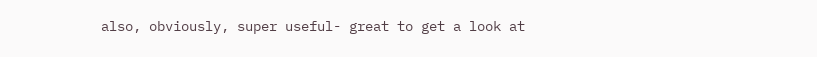also, obviously, super useful- great to get a look at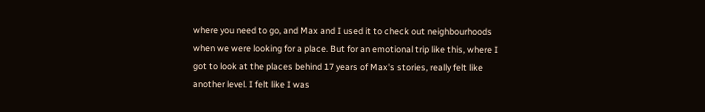where you need to go, and Max and I used it to check out neighbourhoods when we were looking for a place. But for an emotional trip like this, where I got to look at the places behind 17 years of Max's stories, really felt like another level. I felt like I was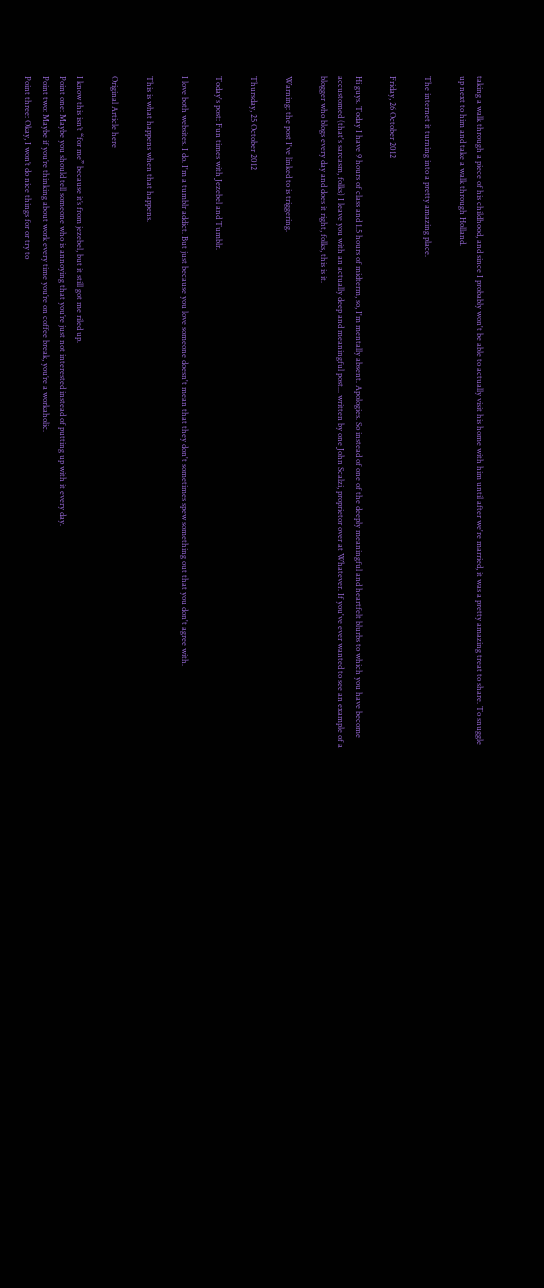taking a walk through a piece of his childhood, and since I probably won't be able to actually visit his home with him until after we're married, it was a pretty amazing treat to share. To snuggle up next to him and take a walk through Holland.

The internet it turning into a pretty amazing place.

Friday, 26 October 2012

Hi guys. Today I have 9 hours of class and 1.5 hours of midterm, so, I'm mentally absent. Apologies. So instead of one of the deeply meaningful and heartfelt blurbs to which you have become accustomed (that's sarcasm, folks) I leave you with an actually deep and meaningful post... written by one John Scalzi, proprietor over at Whatever. If you've ever wanted to see an example of a blogger who blogs every day and does it right, folks, this is it.

Warning: the post I've linked to is triggering.

Thursday, 25 October 2012

Today's post: Fun times with Jezebel and Tumblr.

I love both websites. I do. I'm a tumblr addict. But just because you love someone doesn't mean that they don't sometimes spew something out that you don't agree with.

This is what happens when that happens.

Original Article here

I know this isn’t “for me” because it’s from jezebel, but it still got me riled up.
Point one: Maybe you should tell someone who is annoying that you’re just not interested instead of putting up with it every day.
Point two: Maybe if you’re thinking about work every time you’re on coffee break, you’re a workaholic.
Point three: Okay, I won’t do nice things for or try to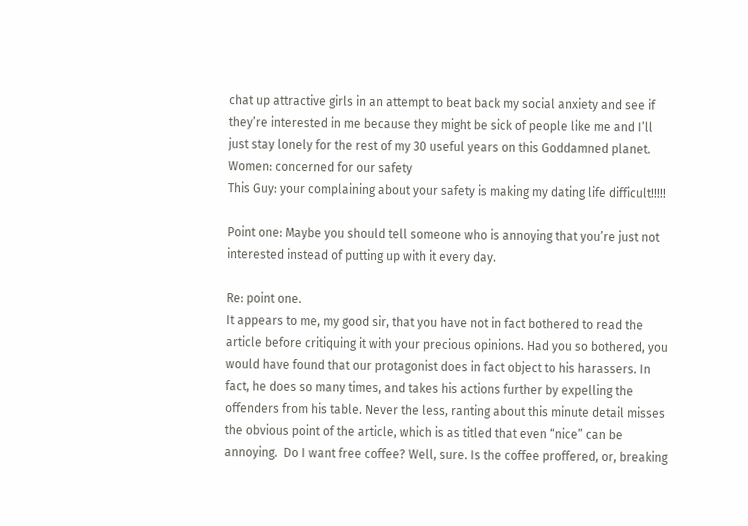chat up attractive girls in an attempt to beat back my social anxiety and see if they’re interested in me because they might be sick of people like me and I’ll just stay lonely for the rest of my 30 useful years on this Goddamned planet.
Women: concerned for our safety
This Guy: your complaining about your safety is making my dating life difficult!!!!!

Point one: Maybe you should tell someone who is annoying that you’re just not interested instead of putting up with it every day.

Re: point one.
It appears to me, my good sir, that you have not in fact bothered to read the article before critiquing it with your precious opinions. Had you so bothered, you would have found that our protagonist does in fact object to his harassers. In fact, he does so many times, and takes his actions further by expelling the offenders from his table. Never the less, ranting about this minute detail misses the obvious point of the article, which is as titled that even “nice” can be annoying.  Do I want free coffee? Well, sure. Is the coffee proffered, or, breaking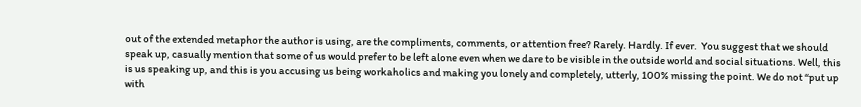out of the extended metaphor the author is using, are the compliments, comments, or attention free? Rarely. Hardly. If ever.  You suggest that we should speak up, casually mention that some of us would prefer to be left alone even when we dare to be visible in the outside world and social situations. Well, this is us speaking up, and this is you accusing us being workaholics and making you lonely and completely, utterly, 100% missing the point. We do not “put up with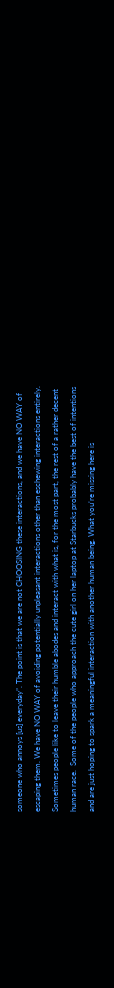someone who annoys [us] everyday”. The point is that we are not CHOOSING these interactions, and we have NO WAY of escaping them. We have NO WAY of avoiding potentially unpleasant interactions other than eschewing interactions entirely. Sometimes people like to leave their humble abodes and interact with what is, for the most part, the rest of a rather decent human race.  Some of the people who approach the cute girl on her laptop at Starbucks probably have the best of intentions and are just hoping to spark a meaningful interaction with another human being. What you’re missing here is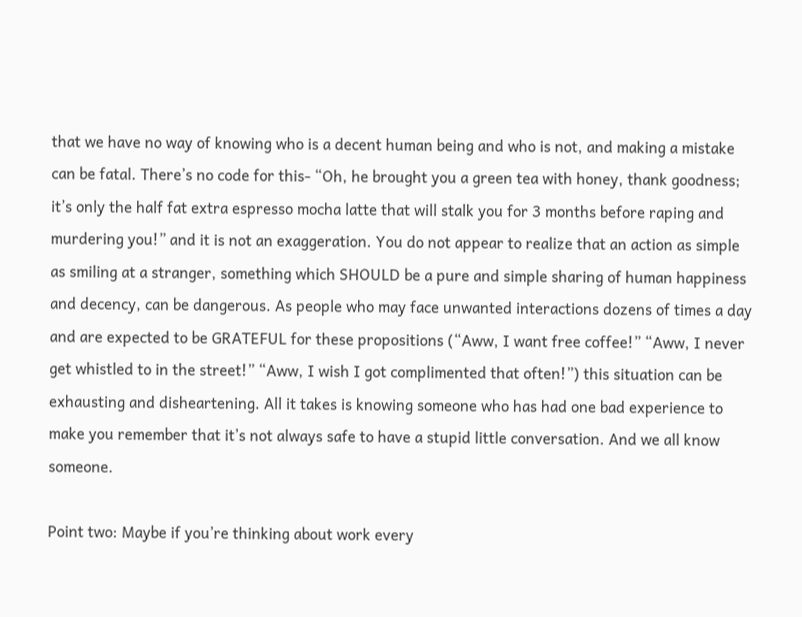that we have no way of knowing who is a decent human being and who is not, and making a mistake can be fatal. There’s no code for this- “Oh, he brought you a green tea with honey, thank goodness; it’s only the half fat extra espresso mocha latte that will stalk you for 3 months before raping and murdering you!” and it is not an exaggeration. You do not appear to realize that an action as simple as smiling at a stranger, something which SHOULD be a pure and simple sharing of human happiness and decency, can be dangerous. As people who may face unwanted interactions dozens of times a day and are expected to be GRATEFUL for these propositions (“Aww, I want free coffee!” “Aww, I never get whistled to in the street!” “Aww, I wish I got complimented that often!”) this situation can be exhausting and disheartening. All it takes is knowing someone who has had one bad experience to make you remember that it’s not always safe to have a stupid little conversation. And we all know someone.

Point two: Maybe if you’re thinking about work every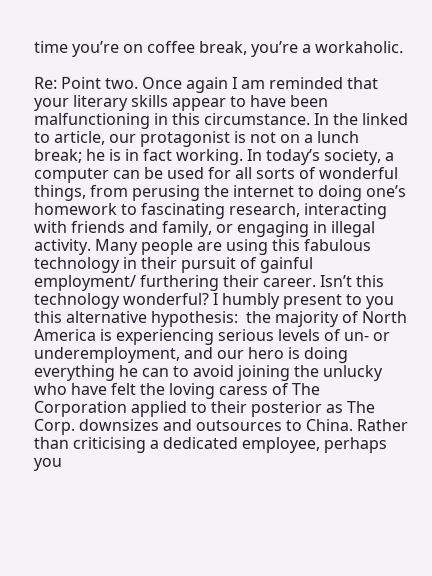time you’re on coffee break, you’re a workaholic.

Re: Point two. Once again I am reminded that your literary skills appear to have been malfunctioning in this circumstance. In the linked to article, our protagonist is not on a lunch break; he is in fact working. In today’s society, a computer can be used for all sorts of wonderful things, from perusing the internet to doing one’s homework to fascinating research, interacting with friends and family, or engaging in illegal activity. Many people are using this fabulous technology in their pursuit of gainful employment/ furthering their career. Isn’t this technology wonderful? I humbly present to you this alternative hypothesis:  the majority of North America is experiencing serious levels of un- or underemployment, and our hero is doing everything he can to avoid joining the unlucky who have felt the loving caress of The Corporation applied to their posterior as The Corp. downsizes and outsources to China. Rather than criticising a dedicated employee, perhaps you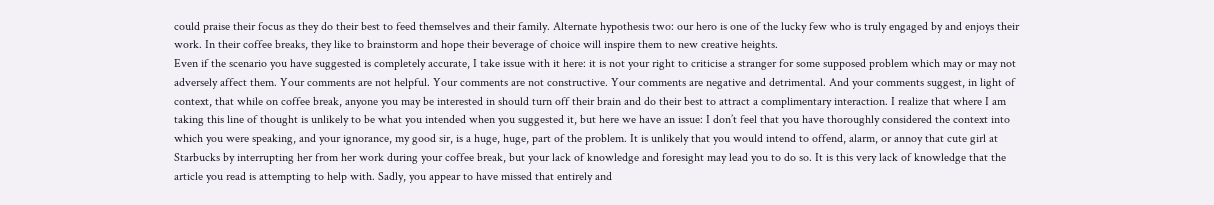could praise their focus as they do their best to feed themselves and their family. Alternate hypothesis two: our hero is one of the lucky few who is truly engaged by and enjoys their work. In their coffee breaks, they like to brainstorm and hope their beverage of choice will inspire them to new creative heights.
Even if the scenario you have suggested is completely accurate, I take issue with it here: it is not your right to criticise a stranger for some supposed problem which may or may not adversely affect them. Your comments are not helpful. Your comments are not constructive. Your comments are negative and detrimental. And your comments suggest, in light of context, that while on coffee break, anyone you may be interested in should turn off their brain and do their best to attract a complimentary interaction. I realize that where I am taking this line of thought is unlikely to be what you intended when you suggested it, but here we have an issue: I don’t feel that you have thoroughly considered the context into which you were speaking, and your ignorance, my good sir, is a huge, huge, part of the problem. It is unlikely that you would intend to offend, alarm, or annoy that cute girl at Starbucks by interrupting her from her work during your coffee break, but your lack of knowledge and foresight may lead you to do so. It is this very lack of knowledge that the article you read is attempting to help with. Sadly, you appear to have missed that entirely and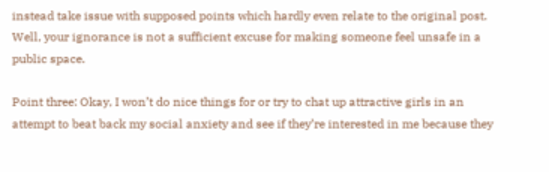instead take issue with supposed points which hardly even relate to the original post. Well, your ignorance is not a sufficient excuse for making someone feel unsafe in a public space.

Point three: Okay, I won’t do nice things for or try to chat up attractive girls in an attempt to beat back my social anxiety and see if they’re interested in me because they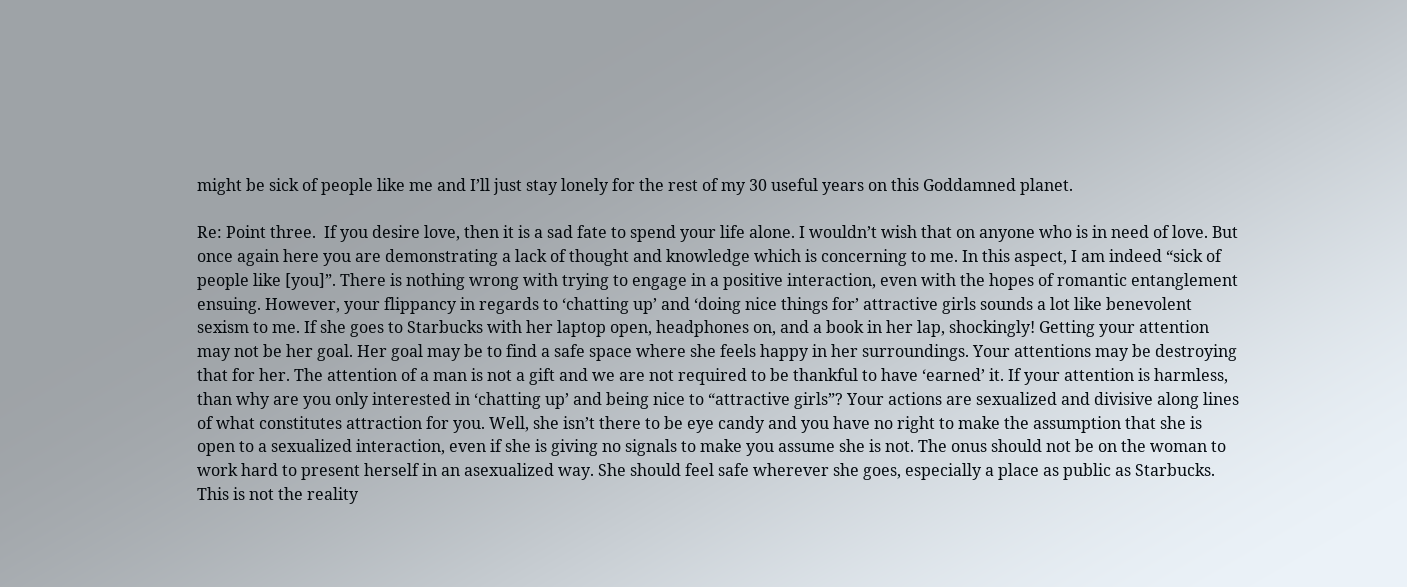might be sick of people like me and I’ll just stay lonely for the rest of my 30 useful years on this Goddamned planet.

Re: Point three.  If you desire love, then it is a sad fate to spend your life alone. I wouldn’t wish that on anyone who is in need of love. But once again here you are demonstrating a lack of thought and knowledge which is concerning to me. In this aspect, I am indeed “sick of people like [you]”. There is nothing wrong with trying to engage in a positive interaction, even with the hopes of romantic entanglement ensuing. However, your flippancy in regards to ‘chatting up’ and ‘doing nice things for’ attractive girls sounds a lot like benevolent sexism to me. If she goes to Starbucks with her laptop open, headphones on, and a book in her lap, shockingly! Getting your attention may not be her goal. Her goal may be to find a safe space where she feels happy in her surroundings. Your attentions may be destroying that for her. The attention of a man is not a gift and we are not required to be thankful to have ‘earned’ it. If your attention is harmless, than why are you only interested in ‘chatting up’ and being nice to “attractive girls”? Your actions are sexualized and divisive along lines of what constitutes attraction for you. Well, she isn’t there to be eye candy and you have no right to make the assumption that she is open to a sexualized interaction, even if she is giving no signals to make you assume she is not. The onus should not be on the woman to work hard to present herself in an asexualized way. She should feel safe wherever she goes, especially a place as public as Starbucks. This is not the reality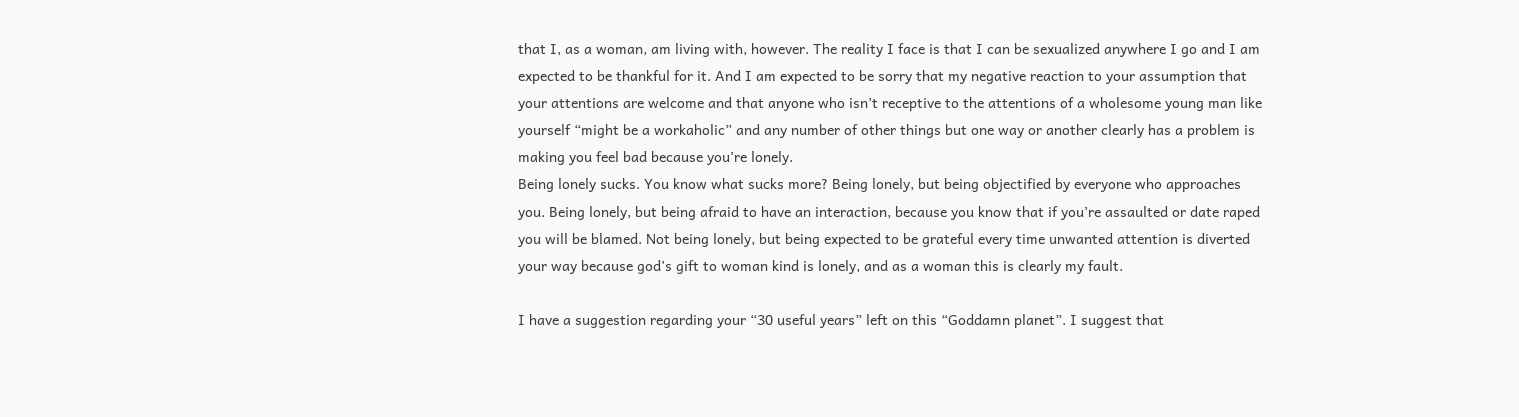that I, as a woman, am living with, however. The reality I face is that I can be sexualized anywhere I go and I am expected to be thankful for it. And I am expected to be sorry that my negative reaction to your assumption that your attentions are welcome and that anyone who isn’t receptive to the attentions of a wholesome young man like yourself “might be a workaholic” and any number of other things but one way or another clearly has a problem is making you feel bad because you’re lonely.
Being lonely sucks. You know what sucks more? Being lonely, but being objectified by everyone who approaches you. Being lonely, but being afraid to have an interaction, because you know that if you’re assaulted or date raped you will be blamed. Not being lonely, but being expected to be grateful every time unwanted attention is diverted your way because god’s gift to woman kind is lonely, and as a woman this is clearly my fault.

I have a suggestion regarding your “30 useful years” left on this “Goddamn planet”. I suggest that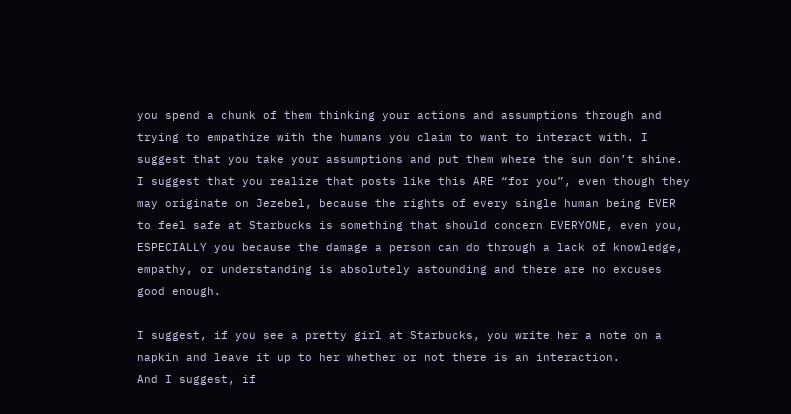you spend a chunk of them thinking your actions and assumptions through and trying to empathize with the humans you claim to want to interact with. I suggest that you take your assumptions and put them where the sun don’t shine. I suggest that you realize that posts like this ARE “for you”, even though they may originate on Jezebel, because the rights of every single human being EVER to feel safe at Starbucks is something that should concern EVERYONE, even you, ESPECIALLY you because the damage a person can do through a lack of knowledge, empathy, or understanding is absolutely astounding and there are no excuses good enough.

I suggest, if you see a pretty girl at Starbucks, you write her a note on a napkin and leave it up to her whether or not there is an interaction.
And I suggest, if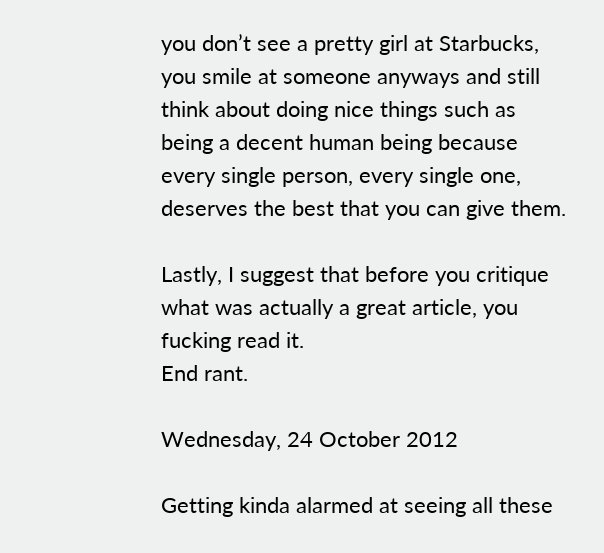you don’t see a pretty girl at Starbucks, you smile at someone anyways and still think about doing nice things such as being a decent human being because every single person, every single one, deserves the best that you can give them.

Lastly, I suggest that before you critique what was actually a great article, you fucking read it.
End rant.

Wednesday, 24 October 2012

Getting kinda alarmed at seeing all these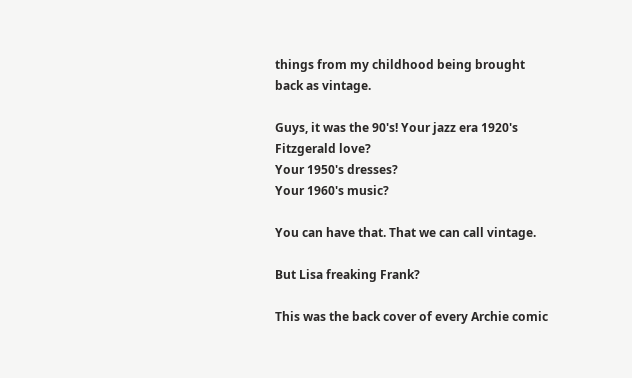things from my childhood being brought back as vintage.

Guys, it was the 90's! Your jazz era 1920's Fitzgerald love?
Your 1950's dresses?
Your 1960's music?

You can have that. That we can call vintage.

But Lisa freaking Frank?

This was the back cover of every Archie comic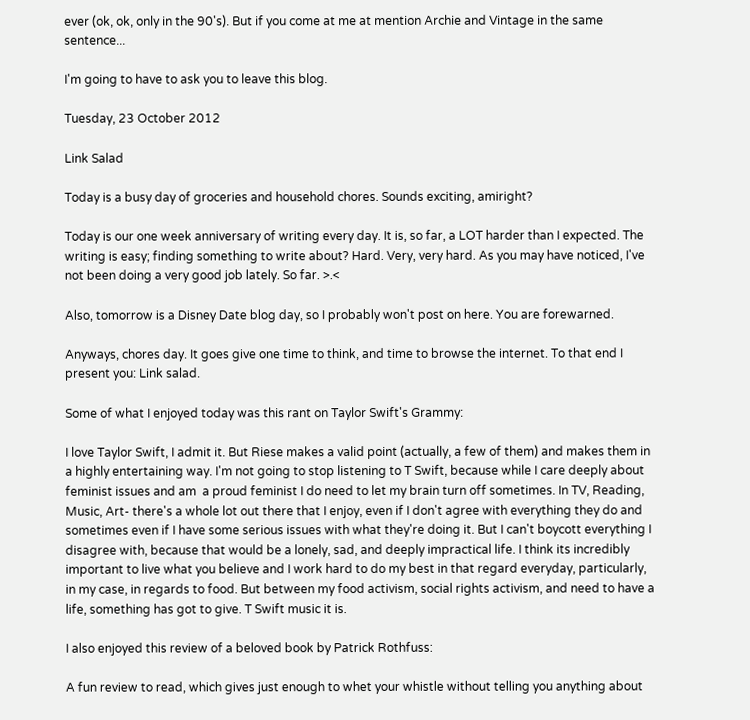ever (ok, ok, only in the 90's). But if you come at me at mention Archie and Vintage in the same sentence...

I'm going to have to ask you to leave this blog.

Tuesday, 23 October 2012

Link Salad

Today is a busy day of groceries and household chores. Sounds exciting, amiright?

Today is our one week anniversary of writing every day. It is, so far, a LOT harder than I expected. The writing is easy; finding something to write about? Hard. Very, very hard. As you may have noticed, I've not been doing a very good job lately. So far. >.<

Also, tomorrow is a Disney Date blog day, so I probably won't post on here. You are forewarned.

Anyways, chores day. It goes give one time to think, and time to browse the internet. To that end I present you: Link salad.

Some of what I enjoyed today was this rant on Taylor Swift's Grammy:

I love Taylor Swift, I admit it. But Riese makes a valid point (actually, a few of them) and makes them in a highly entertaining way. I'm not going to stop listening to T Swift, because while I care deeply about feminist issues and am  a proud feminist I do need to let my brain turn off sometimes. In TV, Reading, Music, Art- there's a whole lot out there that I enjoy, even if I don't agree with everything they do and sometimes even if I have some serious issues with what they're doing it. But I can't boycott everything I disagree with, because that would be a lonely, sad, and deeply impractical life. I think its incredibly important to live what you believe and I work hard to do my best in that regard everyday, particularly, in my case, in regards to food. But between my food activism, social rights activism, and need to have a life, something has got to give. T Swift music it is.

I also enjoyed this review of a beloved book by Patrick Rothfuss:

A fun review to read, which gives just enough to whet your whistle without telling you anything about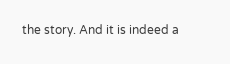the story. And it is indeed a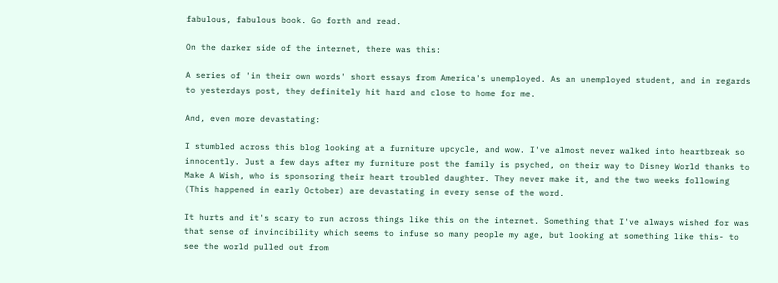fabulous, fabulous book. Go forth and read.

On the darker side of the internet, there was this:

A series of 'in their own words' short essays from America's unemployed. As an unemployed student, and in regards to yesterdays post, they definitely hit hard and close to home for me.

And, even more devastating:

I stumbled across this blog looking at a furniture upcycle, and wow. I've almost never walked into heartbreak so innocently. Just a few days after my furniture post the family is psyched, on their way to Disney World thanks to Make A Wish, who is sponsoring their heart troubled daughter. They never make it, and the two weeks following (This happened in early October) are devastating in every sense of the word.

It hurts and it's scary to run across things like this on the internet. Something that I've always wished for was that sense of invincibility which seems to infuse so many people my age, but looking at something like this- to see the world pulled out from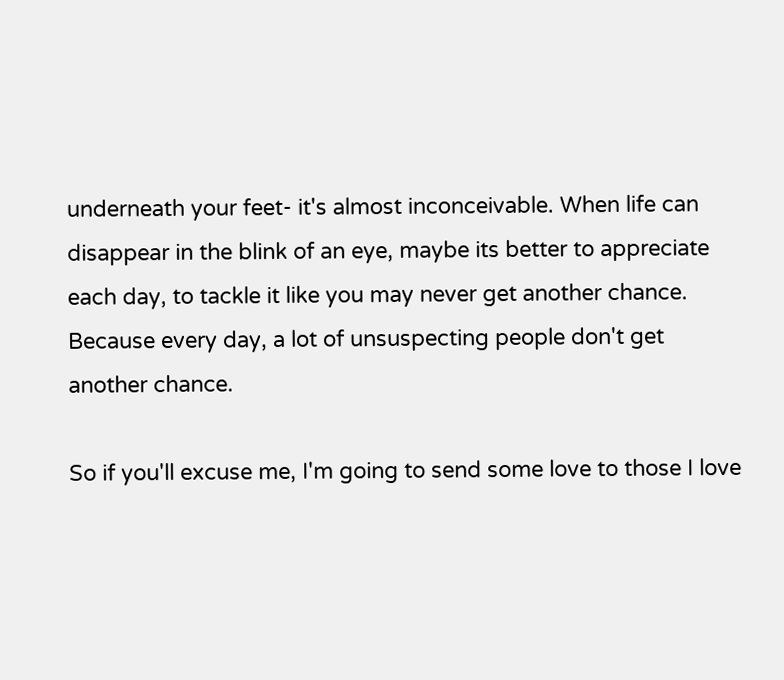underneath your feet- it's almost inconceivable. When life can disappear in the blink of an eye, maybe its better to appreciate each day, to tackle it like you may never get another chance. Because every day, a lot of unsuspecting people don't get another chance.

So if you'll excuse me, I'm going to send some love to those I love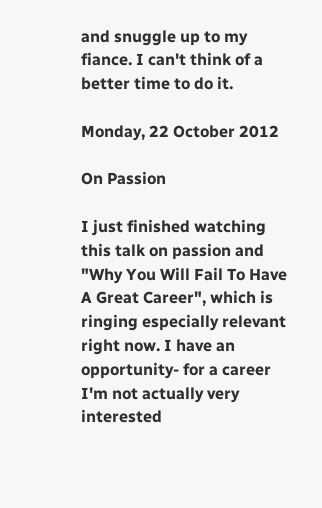and snuggle up to my fiance. I can't think of a better time to do it.

Monday, 22 October 2012

On Passion

I just finished watching this talk on passion and "Why You Will Fail To Have A Great Career", which is ringing especially relevant right now. I have an opportunity- for a career I'm not actually very interested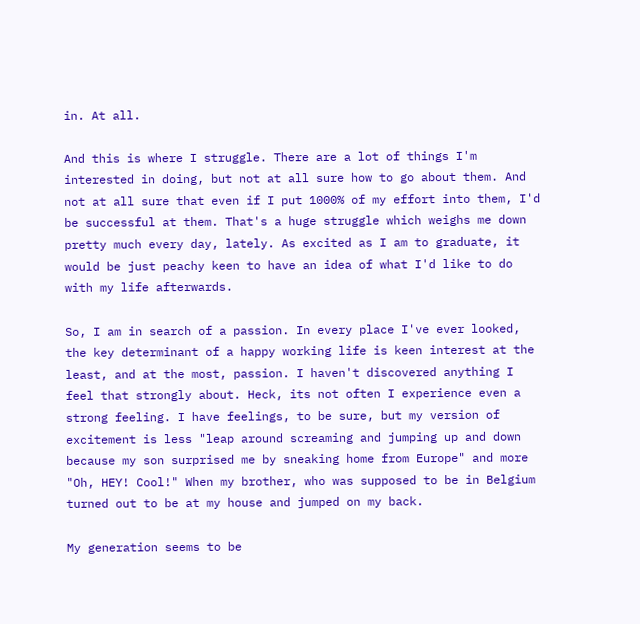in. At all.

And this is where I struggle. There are a lot of things I'm interested in doing, but not at all sure how to go about them. And not at all sure that even if I put 1000% of my effort into them, I'd be successful at them. That's a huge struggle which weighs me down pretty much every day, lately. As excited as I am to graduate, it would be just peachy keen to have an idea of what I'd like to do with my life afterwards.

So, I am in search of a passion. In every place I've ever looked, the key determinant of a happy working life is keen interest at the least, and at the most, passion. I haven't discovered anything I feel that strongly about. Heck, its not often I experience even a strong feeling. I have feelings, to be sure, but my version of excitement is less "leap around screaming and jumping up and down because my son surprised me by sneaking home from Europe" and more "Oh, HEY! Cool!" When my brother, who was supposed to be in Belgium  turned out to be at my house and jumped on my back.

My generation seems to be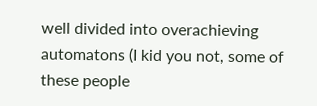well divided into overachieving automatons (I kid you not, some of these people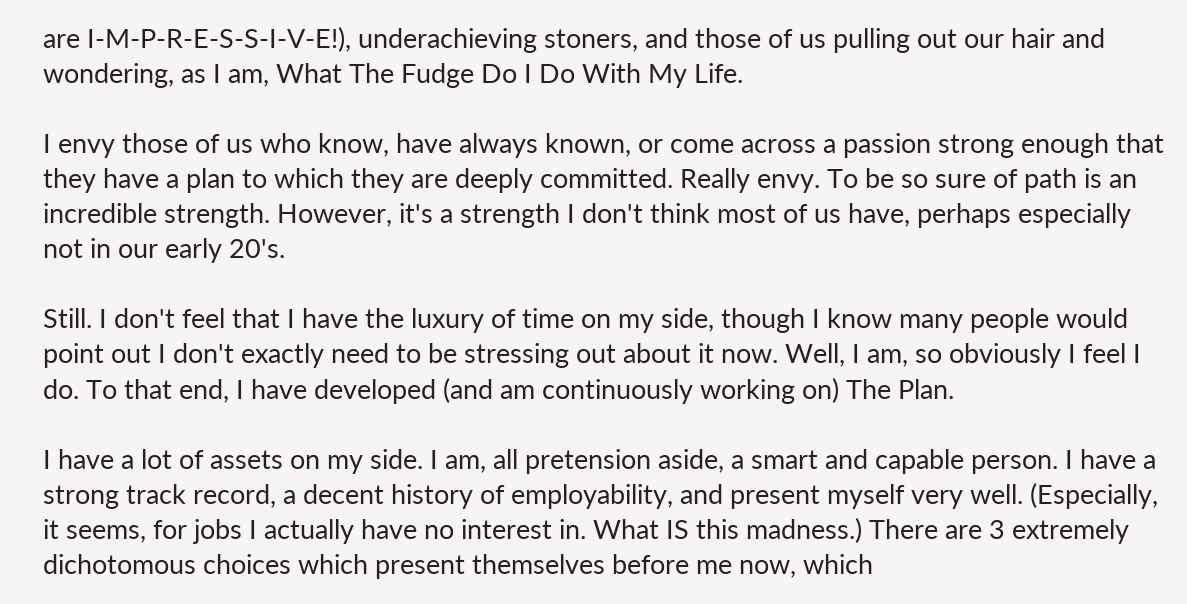are I-M-P-R-E-S-S-I-V-E!), underachieving stoners, and those of us pulling out our hair and wondering, as I am, What The Fudge Do I Do With My Life.

I envy those of us who know, have always known, or come across a passion strong enough that they have a plan to which they are deeply committed. Really envy. To be so sure of path is an incredible strength. However, it's a strength I don't think most of us have, perhaps especially not in our early 20's.

Still. I don't feel that I have the luxury of time on my side, though I know many people would point out I don't exactly need to be stressing out about it now. Well, I am, so obviously I feel I do. To that end, I have developed (and am continuously working on) The Plan.

I have a lot of assets on my side. I am, all pretension aside, a smart and capable person. I have a strong track record, a decent history of employability, and present myself very well. (Especially, it seems, for jobs I actually have no interest in. What IS this madness.) There are 3 extremely dichotomous choices which present themselves before me now, which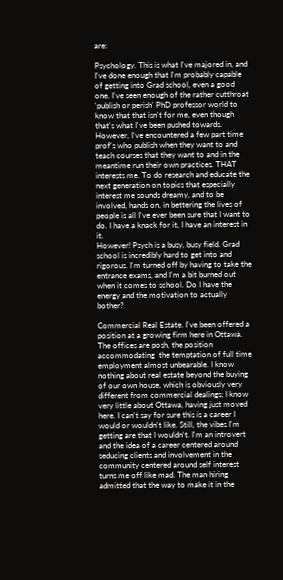are:

Psychology. This is what I've majored in, and I've done enough that I'm probably capable of getting into Grad school, even a good one. I've seen enough of the rather cutthroat 'publish or perish' PhD professor world to know that that isn't for me, even though that's what I've been pushed towards. However, I've encountered a few part time prof's who publish when they want to and teach courses that they want to and in the meantime run their own practices. THAT interests me. To do research and educate the next generation on topics that especially interest me sounds dreamy, and to be involved, hands on, in bettering the lives of people is all I've ever been sure that I want to do. I have a knack for it, I have an interest in it.
However! Psych is a busy, busy field. Grad school is incredibly hard to get into and rigorous. I'm turned off by having to take the entrance exams, and I'm a bit burned out when it comes to school. Do I have the energy and the motivation to actually bother?

Commercial Real Estate. I've been offered a position at a growing firm here in Ottawa. The offices are posh, the position accommodating  the temptation of full time employment almost unbearable. I know nothing about real estate beyond the buying of our own house, which is obviously very different from commercial dealings; I know very little about Ottawa, having just moved here. I can't say for sure this is a career I would or wouldn't like. Still, the vibes I'm getting are that I wouldn't. I'm an introvert and the idea of a career centered around seducing clients and involvement in the community centered around self interest turns me off like mad. The man hiring admitted that the way to make it in the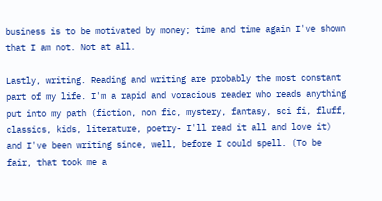business is to be motivated by money; time and time again I've shown that I am not. Not at all.

Lastly, writing. Reading and writing are probably the most constant part of my life. I'm a rapid and voracious reader who reads anything put into my path (fiction, non fic, mystery, fantasy, sci fi, fluff, classics, kids, literature, poetry- I'll read it all and love it) and I've been writing since, well, before I could spell. (To be fair, that took me a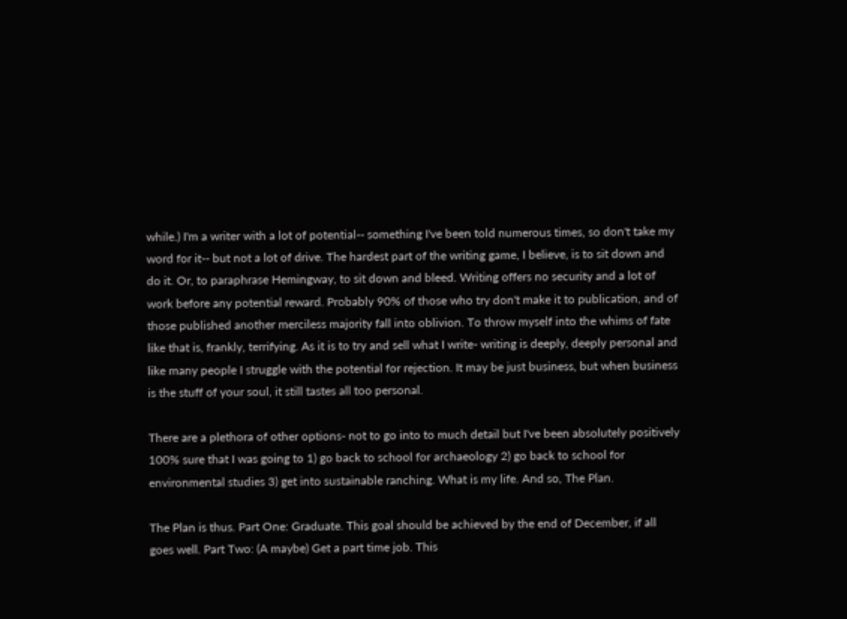while.) I'm a writer with a lot of potential-- something I've been told numerous times, so don't take my word for it-- but not a lot of drive. The hardest part of the writing game, I believe, is to sit down and do it. Or, to paraphrase Hemingway, to sit down and bleed. Writing offers no security and a lot of work before any potential reward. Probably 90% of those who try don't make it to publication, and of those published another merciless majority fall into oblivion. To throw myself into the whims of fate like that is, frankly, terrifying. As it is to try and sell what I write- writing is deeply, deeply personal and like many people I struggle with the potential for rejection. It may be just business, but when business is the stuff of your soul, it still tastes all too personal.

There are a plethora of other options- not to go into to much detail but I've been absolutely positively 100% sure that I was going to 1) go back to school for archaeology 2) go back to school for environmental studies 3) get into sustainable ranching. What is my life. And so, The Plan.

The Plan is thus. Part One: Graduate. This goal should be achieved by the end of December, if all goes well. Part Two: (A maybe) Get a part time job. This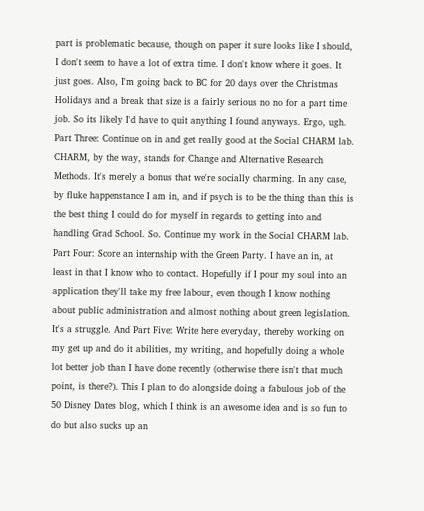part is problematic because, though on paper it sure looks like I should, I don't seem to have a lot of extra time. I don't know where it goes. It just goes. Also, I'm going back to BC for 20 days over the Christmas Holidays and a break that size is a fairly serious no no for a part time job. So its likely I'd have to quit anything I found anyways. Ergo, ugh. Part Three: Continue on in and get really good at the Social CHARM lab. CHARM, by the way, stands for Change and Alternative Research Methods. It's merely a bonus that we're socially charming. In any case, by fluke happenstance I am in, and if psych is to be the thing than this is the best thing I could do for myself in regards to getting into and handling Grad School. So. Continue my work in the Social CHARM lab. Part Four: Score an internship with the Green Party. I have an in, at least in that I know who to contact. Hopefully if I pour my soul into an application they'll take my free labour, even though I know nothing about public administration and almost nothing about green legislation. It's a struggle. And Part Five: Write here everyday, thereby working on my get up and do it abilities, my writing, and hopefully doing a whole lot better job than I have done recently (otherwise there isn't that much point, is there?). This I plan to do alongside doing a fabulous job of the 50 Disney Dates blog, which I think is an awesome idea and is so fun to do but also sucks up an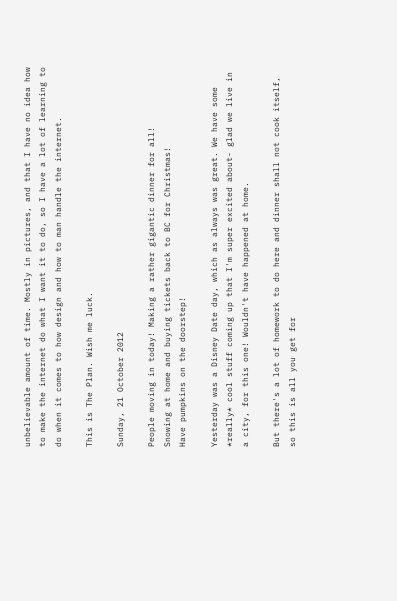unbelievable amount of time. Mostly in pictures, and that I have no idea how to make the internet do what I want it to do, so I have a lot of learning to do when it comes to how design and how to man handle the internet.

This is The Plan. Wish me luck.

Sunday, 21 October 2012

People moving in today! Making a rather gigantic dinner for all!
Snowing at home and buying tickets back to BC for Christmas!
Have pumpkins on the doorstep!

Yesterday was a Disney Date day, which as always was great. We have some *really* cool stuff coming up that I'm super excited about- glad we live in a city, for this one! Wouldn't have happened at home.

But there's a lot of homework to do here and dinner shall not cook itself, so this is all you get for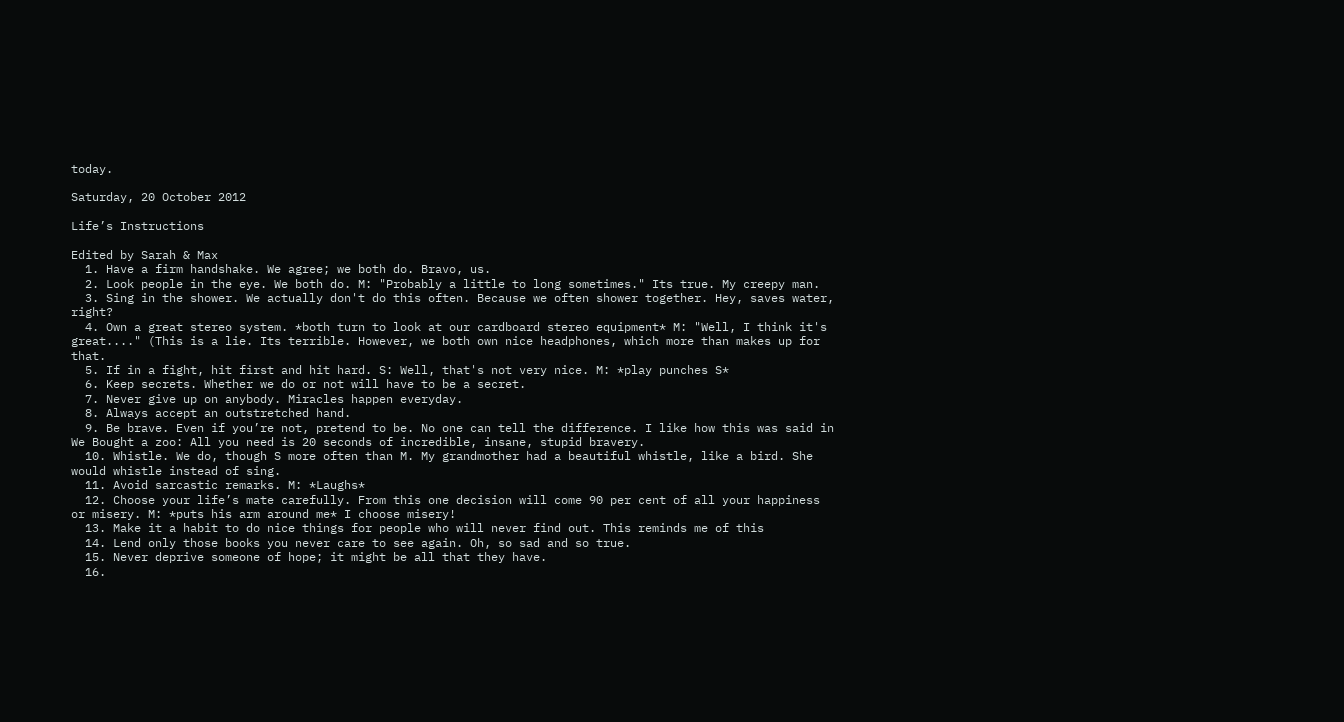today.

Saturday, 20 October 2012

Life’s Instructions

Edited by Sarah & Max
  1. Have a firm handshake. We agree; we both do. Bravo, us.
  2. Look people in the eye. We both do. M: "Probably a little to long sometimes." Its true. My creepy man.
  3. Sing in the shower. We actually don't do this often. Because we often shower together. Hey, saves water, right?
  4. Own a great stereo system. *both turn to look at our cardboard stereo equipment* M: "Well, I think it's great...." (This is a lie. Its terrible. However, we both own nice headphones, which more than makes up for that.
  5. If in a fight, hit first and hit hard. S: Well, that's not very nice. M: *play punches S*
  6. Keep secrets. Whether we do or not will have to be a secret.
  7. Never give up on anybody. Miracles happen everyday.
  8. Always accept an outstretched hand.
  9. Be brave. Even if you’re not, pretend to be. No one can tell the difference. I like how this was said in We Bought a zoo: All you need is 20 seconds of incredible, insane, stupid bravery.
  10. Whistle. We do, though S more often than M. My grandmother had a beautiful whistle, like a bird. She would whistle instead of sing.
  11. Avoid sarcastic remarks. M: *Laughs*
  12. Choose your life’s mate carefully. From this one decision will come 90 per cent of all your happiness or misery. M: *puts his arm around me* I choose misery!
  13. Make it a habit to do nice things for people who will never find out. This reminds me of this
  14. Lend only those books you never care to see again. Oh, so sad and so true.
  15. Never deprive someone of hope; it might be all that they have.
  16.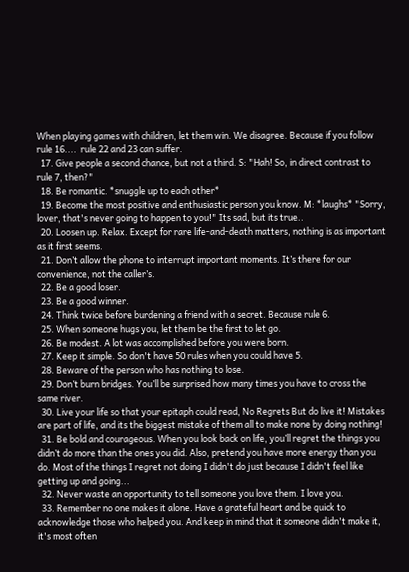When playing games with children, let them win. We disagree. Because if you follow rule 16....  rule 22 and 23 can suffer.
  17. Give people a second chance, but not a third. S: "Hah! So, in direct contrast to rule 7, then?"
  18. Be romantic. *snuggle up to each other*
  19. Become the most positive and enthusiastic person you know. M: *laughs* "Sorry, lover, that's never going to happen to you!" Its sad, but its true..
  20. Loosen up. Relax. Except for rare life-and-death matters, nothing is as important as it first seems.
  21. Don’t allow the phone to interrupt important moments. It’s there for our convenience, not the caller’s.
  22. Be a good loser.
  23. Be a good winner.
  24. Think twice before burdening a friend with a secret. Because rule 6.
  25. When someone hugs you, let them be the first to let go.
  26. Be modest. A lot was accomplished before you were born.
  27. Keep it simple. So don't have 50 rules when you could have 5.
  28. Beware of the person who has nothing to lose.
  29. Don’t burn bridges. You’ll be surprised how many times you have to cross the same river.
  30. Live your life so that your epitaph could read, No Regrets But do live it! Mistakes are part of life, and its the biggest mistake of them all to make none by doing nothing!
  31. Be bold and courageous. When you look back on life, you’ll regret the things you didn’t do more than the ones you did. Also, pretend you have more energy than you do. Most of the things I regret not doing I didn't do just because I didn't feel like getting up and going...
  32. Never waste an opportunity to tell someone you love them. I love you.
  33. Remember no one makes it alone. Have a grateful heart and be quick to acknowledge those who helped you. And keep in mind that it someone didn't make it, it's most often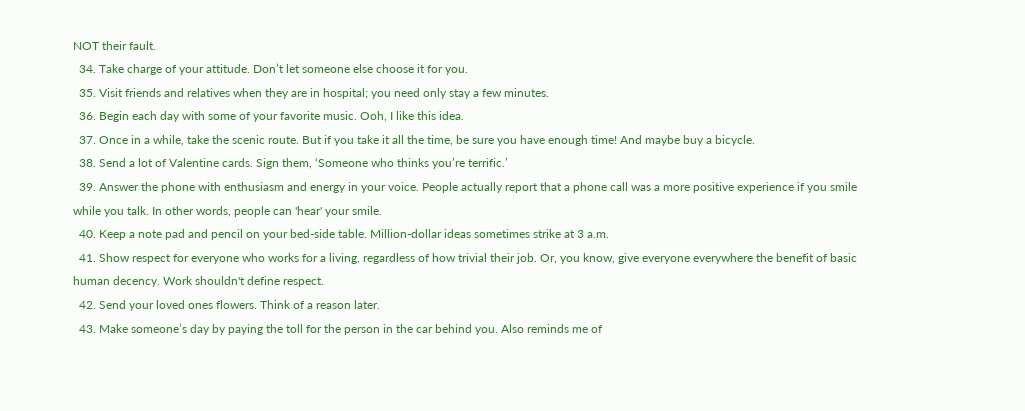NOT their fault.
  34. Take charge of your attitude. Don’t let someone else choose it for you.
  35. Visit friends and relatives when they are in hospital; you need only stay a few minutes.
  36. Begin each day with some of your favorite music. Ooh, I like this idea.
  37. Once in a while, take the scenic route. But if you take it all the time, be sure you have enough time! And maybe buy a bicycle.
  38. Send a lot of Valentine cards. Sign them, ‘Someone who thinks you’re terrific.’
  39. Answer the phone with enthusiasm and energy in your voice. People actually report that a phone call was a more positive experience if you smile while you talk. In other words, people can 'hear' your smile.
  40. Keep a note pad and pencil on your bed-side table. Million-dollar ideas sometimes strike at 3 a.m.
  41. Show respect for everyone who works for a living, regardless of how trivial their job. Or, you know, give everyone everywhere the benefit of basic human decency. Work shouldn't define respect.
  42. Send your loved ones flowers. Think of a reason later.
  43. Make someone’s day by paying the toll for the person in the car behind you. Also reminds me of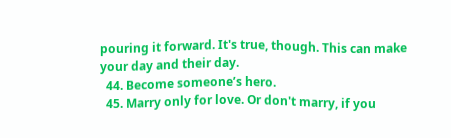pouring it forward. It's true, though. This can make your day and their day.
  44. Become someone’s hero.
  45. Marry only for love. Or don't marry, if you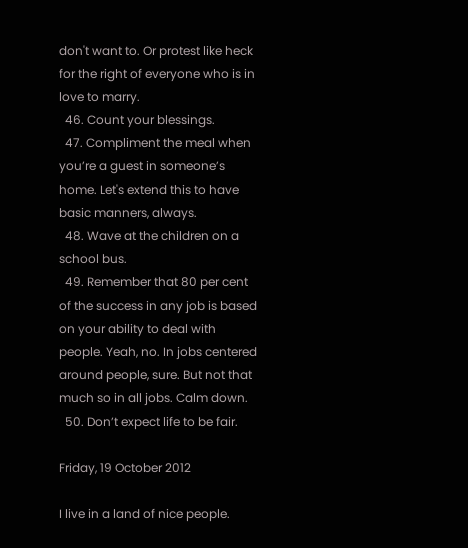don't want to. Or protest like heck for the right of everyone who is in love to marry.
  46. Count your blessings.
  47. Compliment the meal when you’re a guest in someone’s home. Let's extend this to have basic manners, always.
  48. Wave at the children on a school bus.
  49. Remember that 80 per cent of the success in any job is based on your ability to deal with people. Yeah, no. In jobs centered around people, sure. But not that much so in all jobs. Calm down.
  50. Don’t expect life to be fair.

Friday, 19 October 2012

I live in a land of nice people.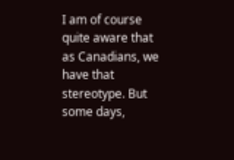I am of course quite aware that as Canadians, we have that stereotype. But some days,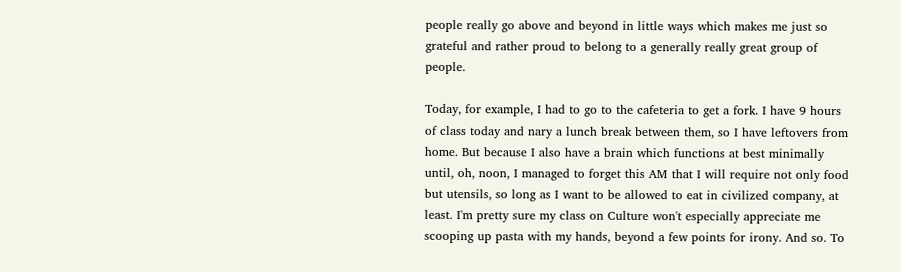people really go above and beyond in little ways which makes me just so grateful and rather proud to belong to a generally really great group of people.

Today, for example, I had to go to the cafeteria to get a fork. I have 9 hours of class today and nary a lunch break between them, so I have leftovers from home. But because I also have a brain which functions at best minimally until, oh, noon, I managed to forget this AM that I will require not only food but utensils, so long as I want to be allowed to eat in civilized company, at least. I'm pretty sure my class on Culture won't especially appreciate me scooping up pasta with my hands, beyond a few points for irony. And so. To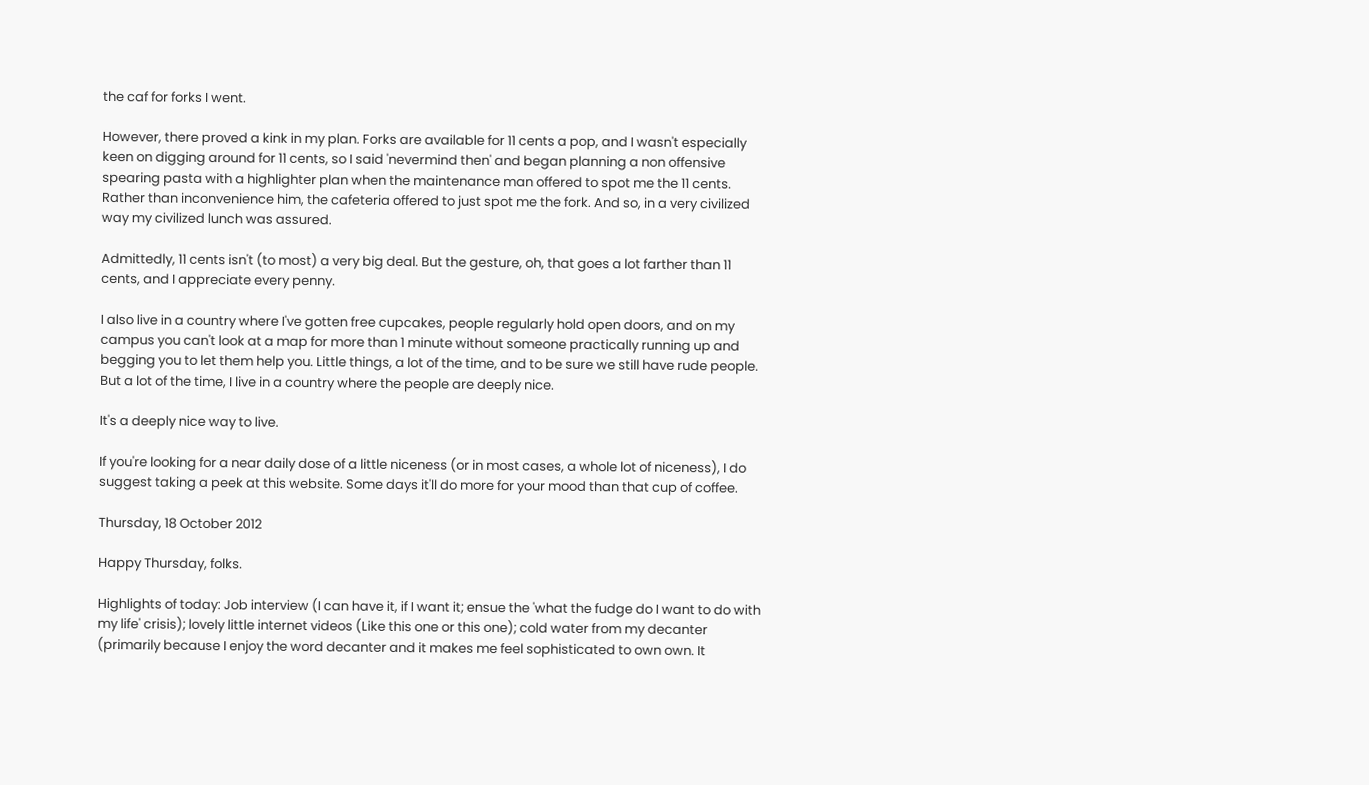the caf for forks I went.

However, there proved a kink in my plan. Forks are available for 11 cents a pop, and I wasn't especially keen on digging around for 11 cents, so I said 'nevermind then' and began planning a non offensive spearing pasta with a highlighter plan when the maintenance man offered to spot me the 11 cents. Rather than inconvenience him, the cafeteria offered to just spot me the fork. And so, in a very civilized way my civilized lunch was assured.

Admittedly, 11 cents isn't (to most) a very big deal. But the gesture, oh, that goes a lot farther than 11 cents, and I appreciate every penny.

I also live in a country where I've gotten free cupcakes, people regularly hold open doors, and on my campus you can't look at a map for more than 1 minute without someone practically running up and begging you to let them help you. Little things, a lot of the time, and to be sure we still have rude people. But a lot of the time, I live in a country where the people are deeply nice.

It's a deeply nice way to live.

If you're looking for a near daily dose of a little niceness (or in most cases, a whole lot of niceness), I do suggest taking a peek at this website. Some days it'll do more for your mood than that cup of coffee.

Thursday, 18 October 2012

Happy Thursday, folks.

Highlights of today: Job interview (I can have it, if I want it; ensue the 'what the fudge do I want to do with my life' crisis); lovely little internet videos (Like this one or this one); cold water from my decanter (primarily because I enjoy the word decanter and it makes me feel sophisticated to own own. It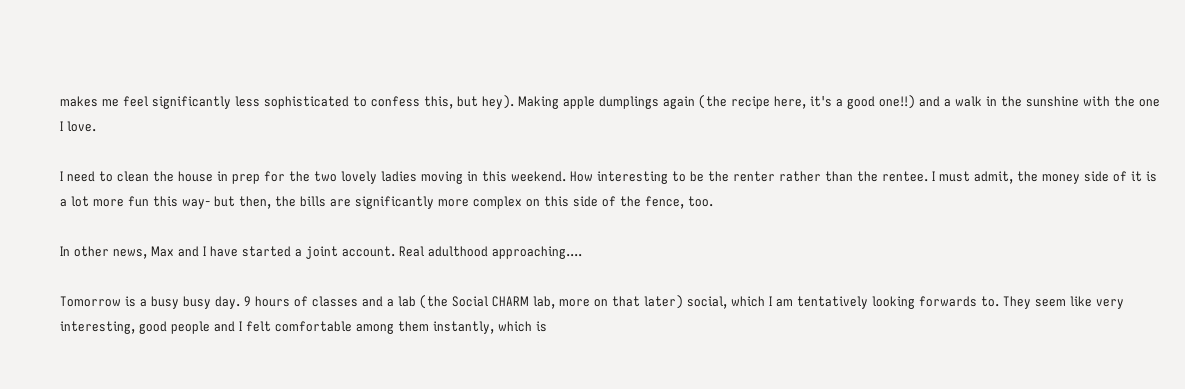makes me feel significantly less sophisticated to confess this, but hey). Making apple dumplings again (the recipe here, it's a good one!!) and a walk in the sunshine with the one I love.

I need to clean the house in prep for the two lovely ladies moving in this weekend. How interesting to be the renter rather than the rentee. I must admit, the money side of it is a lot more fun this way- but then, the bills are significantly more complex on this side of the fence, too.

In other news, Max and I have started a joint account. Real adulthood approaching....

Tomorrow is a busy busy day. 9 hours of classes and a lab (the Social CHARM lab, more on that later) social, which I am tentatively looking forwards to. They seem like very interesting, good people and I felt comfortable among them instantly, which is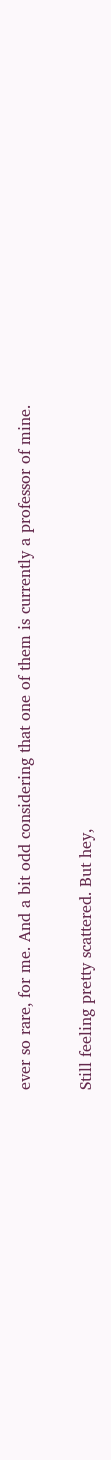ever so rare, for me. And a bit odd considering that one of them is currently a professor of mine.

Still feeling pretty scattered. But hey,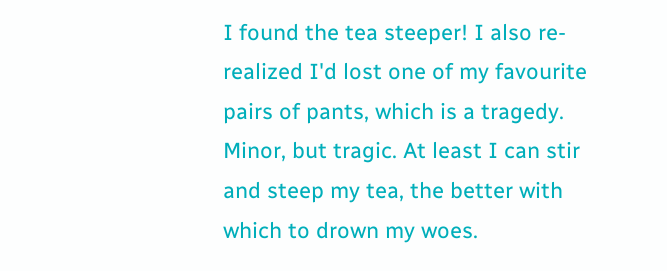I found the tea steeper! I also re-realized I'd lost one of my favourite pairs of pants, which is a tragedy. Minor, but tragic. At least I can stir and steep my tea, the better with which to drown my woes.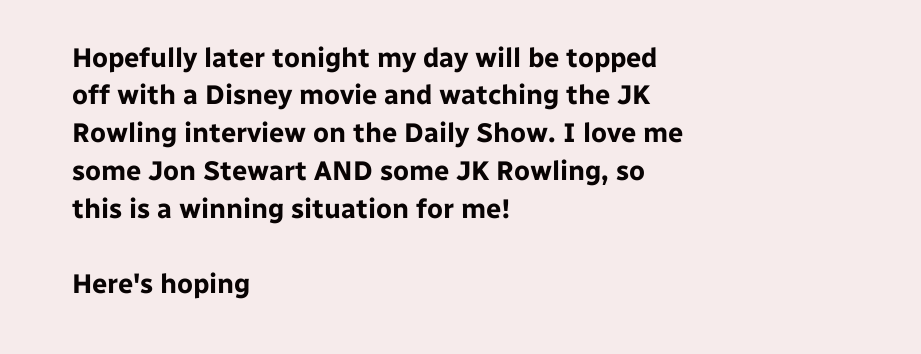Hopefully later tonight my day will be topped off with a Disney movie and watching the JK Rowling interview on the Daily Show. I love me some Jon Stewart AND some JK Rowling, so this is a winning situation for me!

Here's hoping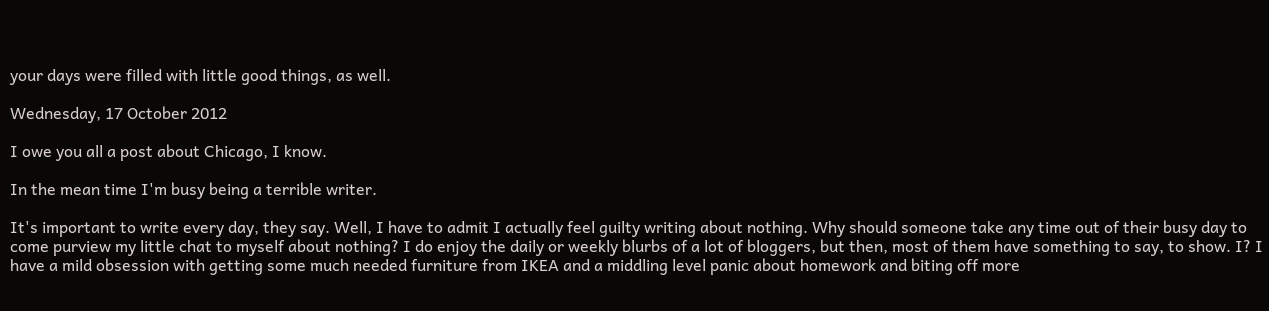your days were filled with little good things, as well.

Wednesday, 17 October 2012

I owe you all a post about Chicago, I know.

In the mean time I'm busy being a terrible writer.

It's important to write every day, they say. Well, I have to admit I actually feel guilty writing about nothing. Why should someone take any time out of their busy day to come purview my little chat to myself about nothing? I do enjoy the daily or weekly blurbs of a lot of bloggers, but then, most of them have something to say, to show. I? I have a mild obsession with getting some much needed furniture from IKEA and a middling level panic about homework and biting off more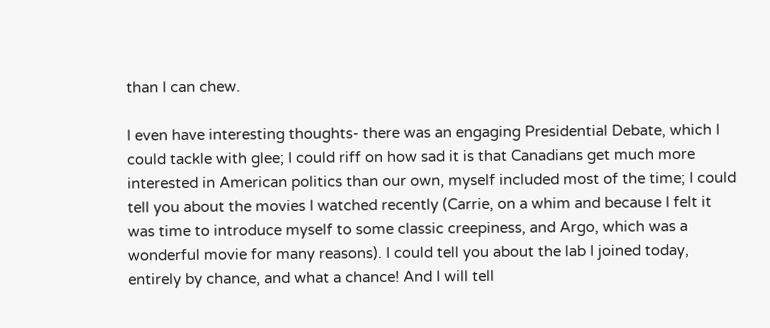than I can chew.

I even have interesting thoughts- there was an engaging Presidential Debate, which I could tackle with glee; I could riff on how sad it is that Canadians get much more interested in American politics than our own, myself included most of the time; I could tell you about the movies I watched recently (Carrie, on a whim and because I felt it was time to introduce myself to some classic creepiness, and Argo, which was a wonderful movie for many reasons). I could tell you about the lab I joined today, entirely by chance, and what a chance! And I will tell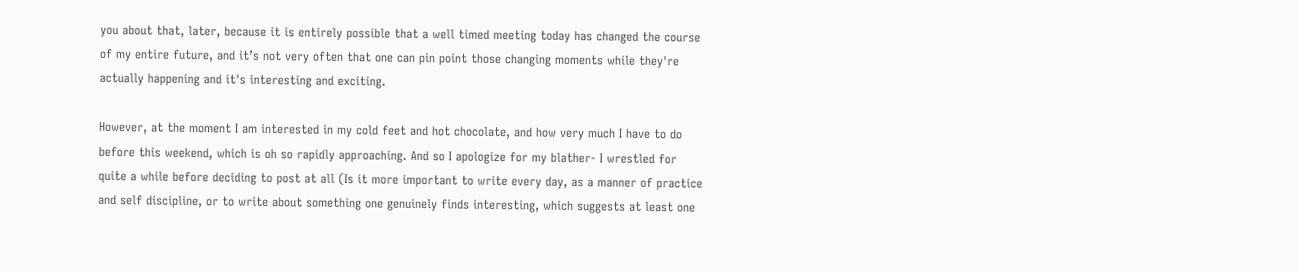you about that, later, because it is entirely possible that a well timed meeting today has changed the course of my entire future, and it’s not very often that one can pin point those changing moments while they're actually happening and it's interesting and exciting.

However, at the moment I am interested in my cold feet and hot chocolate, and how very much I have to do before this weekend, which is oh so rapidly approaching. And so I apologize for my blather- I wrestled for quite a while before deciding to post at all (Is it more important to write every day, as a manner of practice and self discipline, or to write about something one genuinely finds interesting, which suggests at least one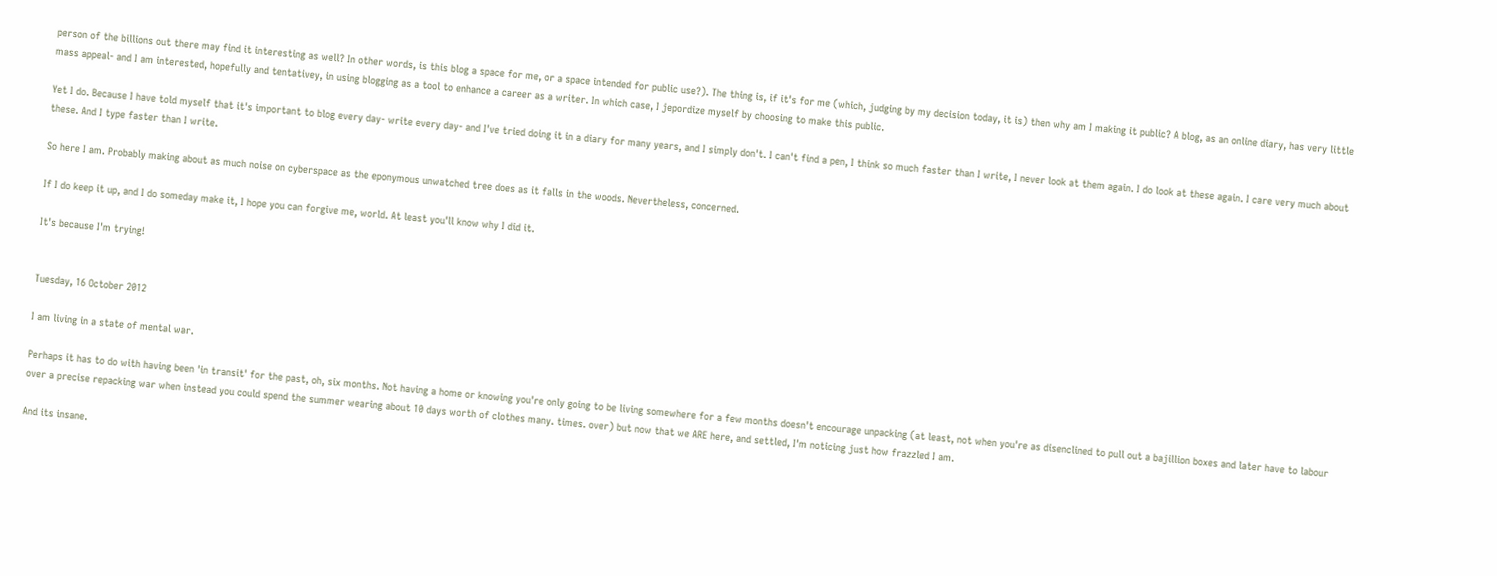person of the billions out there may find it interesting as well? In other words, is this blog a space for me, or a space intended for public use?). The thing is, if it's for me (which, judging by my decision today, it is) then why am I making it public? A blog, as an online diary, has very little mass appeal- and I am interested, hopefully and tentativey, in using blogging as a tool to enhance a career as a writer. In which case, I jepordize myself by choosing to make this public.

Yet I do. Because I have told myself that it's important to blog every day- write every day- and I've tried doing it in a diary for many years, and I simply don't. I can't find a pen, I think so much faster than I write, I never look at them again. I do look at these again. I care very much about these. And I type faster than I write.

So here I am. Probably making about as much noise on cyberspace as the eponymous unwatched tree does as it falls in the woods. Nevertheless, concerned.

If I do keep it up, and I do someday make it, I hope you can forgive me, world. At least you'll know why I did it.

It's because I'm trying!


Tuesday, 16 October 2012

I am living in a state of mental war.

Perhaps it has to do with having been 'in transit' for the past, oh, six months. Not having a home or knowing you're only going to be living somewhere for a few months doesn't encourage unpacking (at least, not when you're as disenclined to pull out a bajillion boxes and later have to labour over a precise repacking war when instead you could spend the summer wearing about 10 days worth of clothes many. times. over) but now that we ARE here, and settled, I'm noticing just how frazzled I am.

And its insane.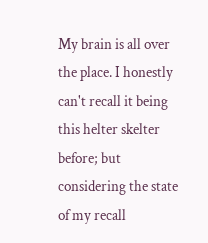My brain is all over the place. I honestly can't recall it being this helter skelter before; but considering the state of my recall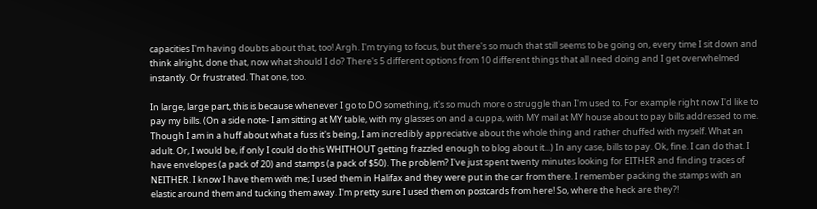capacities I'm having doubts about that, too! Argh. I'm trying to focus, but there's so much that still seems to be going on, every time I sit down and think alright, done that, now what should I do? There's 5 different options from 10 different things that all need doing and I get overwhelmed instantly. Or frustrated. That one, too.

In large, large part, this is because whenever I go to DO something, it's so much more o struggle than I'm used to. For example right now I'd like to pay my bills. (On a side note- I am sitting at MY table, with my glasses on and a cuppa, with MY mail at MY house about to pay bills addressed to me. Though I am in a huff about what a fuss it's being, I am incredibly appreciative about the whole thing and rather chuffed with myself. What an adult. Or, I would be, if only I could do this WHITHOUT getting frazzled enough to blog about it...) In any case, bills to pay. Ok, fine. I can do that. I have envelopes (a pack of 20) and stamps (a pack of $50). The problem? I've just spent twenty minutes looking for EITHER and finding traces of NEITHER. I know I have them with me; I used them in Halifax and they were put in the car from there. I remember packing the stamps with an elastic around them and tucking them away. I'm pretty sure I used them on postcards from here! So, where the heck are they?!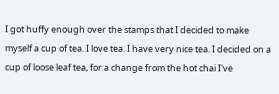I got huffy enough over the stamps that I decided to make myself a cup of tea. I love tea. I have very nice tea. I decided on a cup of loose leaf tea, for a change from the hot chai I've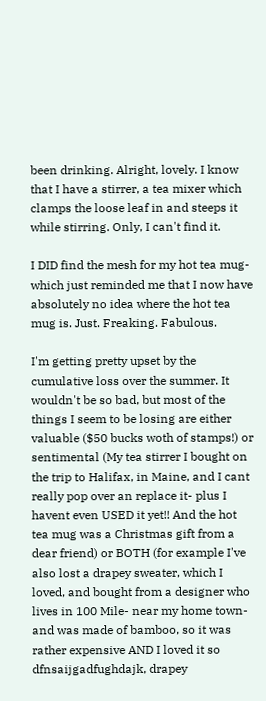been drinking. Alright, lovely. I know that I have a stirrer, a tea mixer which clamps the loose leaf in and steeps it while stirring. Only, I can't find it.

I DID find the mesh for my hot tea mug- which just reminded me that I now have absolutely no idea where the hot tea mug is. Just. Freaking. Fabulous.

I'm getting pretty upset by the cumulative loss over the summer. It wouldn't be so bad, but most of the things I seem to be losing are either valuable ($50 bucks woth of stamps!) or sentimental (My tea stirrer I bought on the trip to Halifax, in Maine, and I cant really pop over an replace it- plus I havent even USED it yet!! And the hot tea mug was a Christmas gift from a dear friend) or BOTH (for example I've also lost a drapey sweater, which I loved, and bought from a designer who lives in 100 Mile- near my home town- and was made of bamboo, so it was rather expensive AND I loved it so dfnsaijgadfughdajk, drapey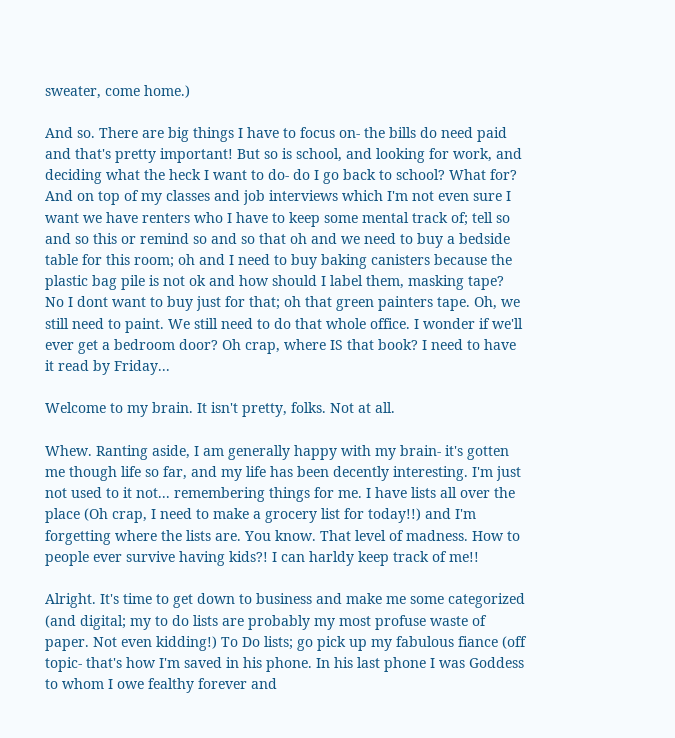sweater, come home.)

And so. There are big things I have to focus on- the bills do need paid and that's pretty important! But so is school, and looking for work, and deciding what the heck I want to do- do I go back to school? What for? And on top of my classes and job interviews which I'm not even sure I want we have renters who I have to keep some mental track of; tell so and so this or remind so and so that oh and we need to buy a bedside table for this room; oh and I need to buy baking canisters because the plastic bag pile is not ok and how should I label them, masking tape? No I dont want to buy just for that; oh that green painters tape. Oh, we still need to paint. We still need to do that whole office. I wonder if we'll ever get a bedroom door? Oh crap, where IS that book? I need to have it read by Friday...

Welcome to my brain. It isn't pretty, folks. Not at all.

Whew. Ranting aside, I am generally happy with my brain- it's gotten me though life so far, and my life has been decently interesting. I'm just not used to it not... remembering things for me. I have lists all over the place (Oh crap, I need to make a grocery list for today!!) and I'm forgetting where the lists are. You know. That level of madness. How to people ever survive having kids?! I can harldy keep track of me!!

Alright. It's time to get down to business and make me some categorized (and digital; my to do lists are probably my most profuse waste of paper. Not even kidding!) To Do lists; go pick up my fabulous fiance (off topic- that's how I'm saved in his phone. In his last phone I was Goddess to whom I owe fealthy forever and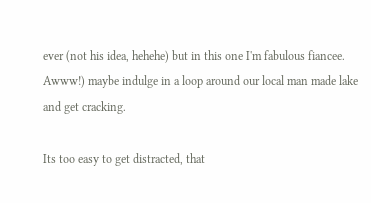ever (not his idea, hehehe) but in this one I'm fabulous fiancee. Awww!) maybe indulge in a loop around our local man made lake and get cracking.

Its too easy to get distracted, that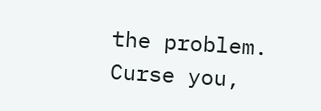the problem. Curse you,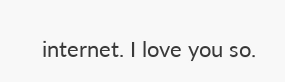internet. I love you so.